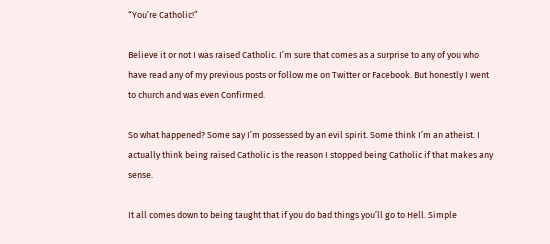“You’re Catholic!”

Believe it or not I was raised Catholic. I’m sure that comes as a surprise to any of you who have read any of my previous posts or follow me on Twitter or Facebook. But honestly I went to church and was even Confirmed.

So what happened? Some say I’m possessed by an evil spirit. Some think I’m an atheist. I actually think being raised Catholic is the reason I stopped being Catholic if that makes any sense.

It all comes down to being taught that if you do bad things you’ll go to Hell. Simple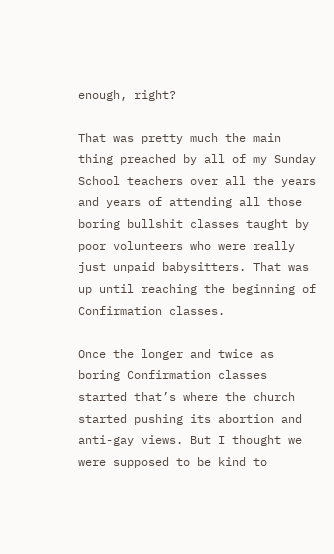enough, right?

That was pretty much the main thing preached by all of my Sunday School teachers over all the years and years of attending all those boring bullshit classes taught by poor volunteers who were really just unpaid babysitters. That was up until reaching the beginning of Confirmation classes.

Once the longer and twice as boring Confirmation classes started that’s where the church started pushing its abortion and anti-gay views. But I thought we were supposed to be kind to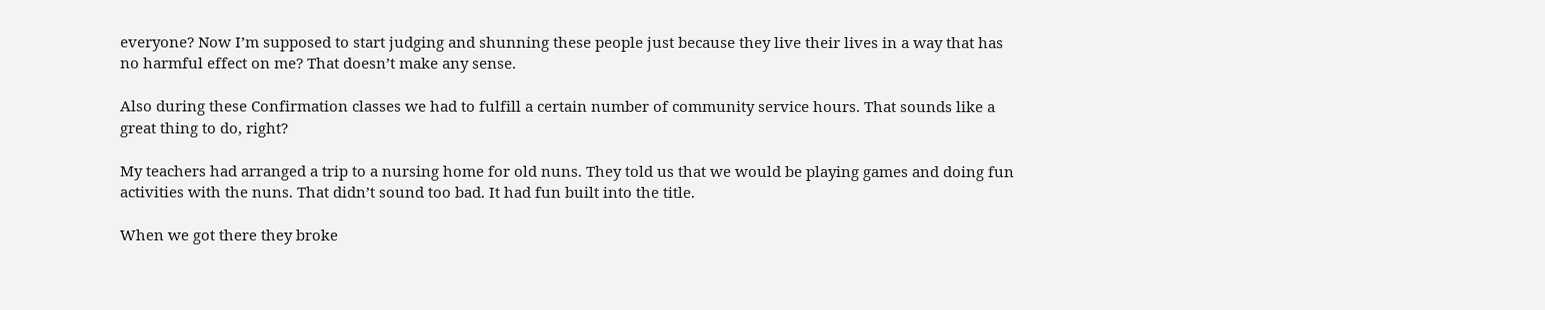everyone? Now I’m supposed to start judging and shunning these people just because they live their lives in a way that has no harmful effect on me? That doesn’t make any sense.

Also during these Confirmation classes we had to fulfill a certain number of community service hours. That sounds like a great thing to do, right?

My teachers had arranged a trip to a nursing home for old nuns. They told us that we would be playing games and doing fun activities with the nuns. That didn’t sound too bad. It had fun built into the title.

When we got there they broke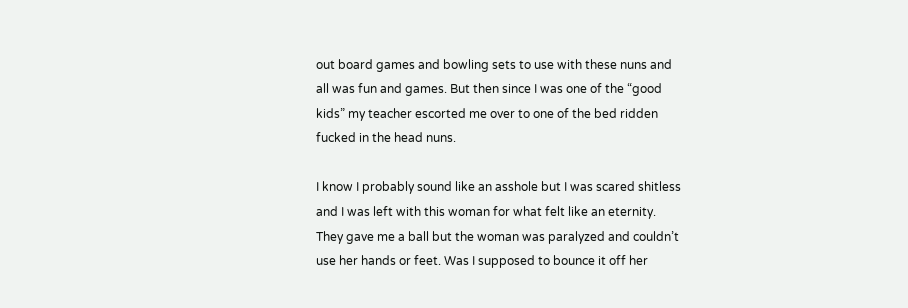out board games and bowling sets to use with these nuns and all was fun and games. But then since I was one of the “good kids” my teacher escorted me over to one of the bed ridden fucked in the head nuns.

I know I probably sound like an asshole but I was scared shitless and I was left with this woman for what felt like an eternity. They gave me a ball but the woman was paralyzed and couldn’t use her hands or feet. Was I supposed to bounce it off her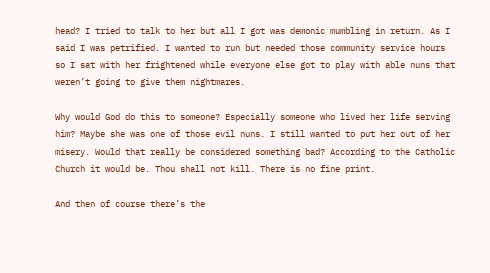head? I tried to talk to her but all I got was demonic mumbling in return. As I said I was petrified. I wanted to run but needed those community service hours so I sat with her frightened while everyone else got to play with able nuns that weren’t going to give them nightmares.

Why would God do this to someone? Especially someone who lived her life serving him? Maybe she was one of those evil nuns. I still wanted to put her out of her misery. Would that really be considered something bad? According to the Catholic Church it would be. Thou shall not kill. There is no fine print.

And then of course there’s the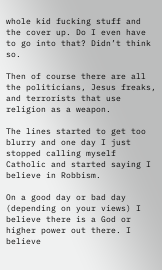whole kid fucking stuff and the cover up. Do I even have to go into that? Didn’t think so.

Then of course there are all the politicians, Jesus freaks, and terrorists that use religion as a weapon.

The lines started to get too blurry and one day I just stopped calling myself Catholic and started saying I believe in Robbism.

On a good day or bad day (depending on your views) I believe there is a God or higher power out there. I believe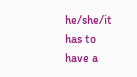he/she/it has to have a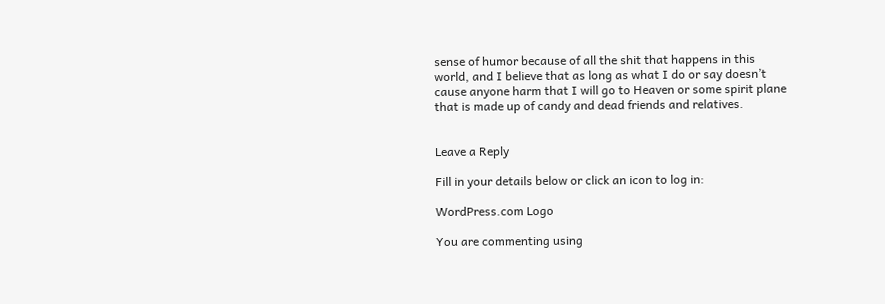sense of humor because of all the shit that happens in this world, and I believe that as long as what I do or say doesn’t cause anyone harm that I will go to Heaven or some spirit plane that is made up of candy and dead friends and relatives.


Leave a Reply

Fill in your details below or click an icon to log in:

WordPress.com Logo

You are commenting using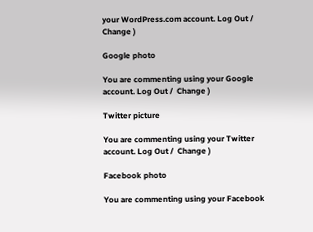your WordPress.com account. Log Out /  Change )

Google photo

You are commenting using your Google account. Log Out /  Change )

Twitter picture

You are commenting using your Twitter account. Log Out /  Change )

Facebook photo

You are commenting using your Facebook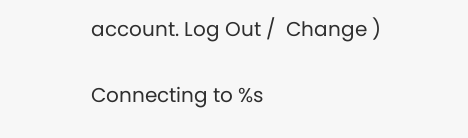account. Log Out /  Change )

Connecting to %s